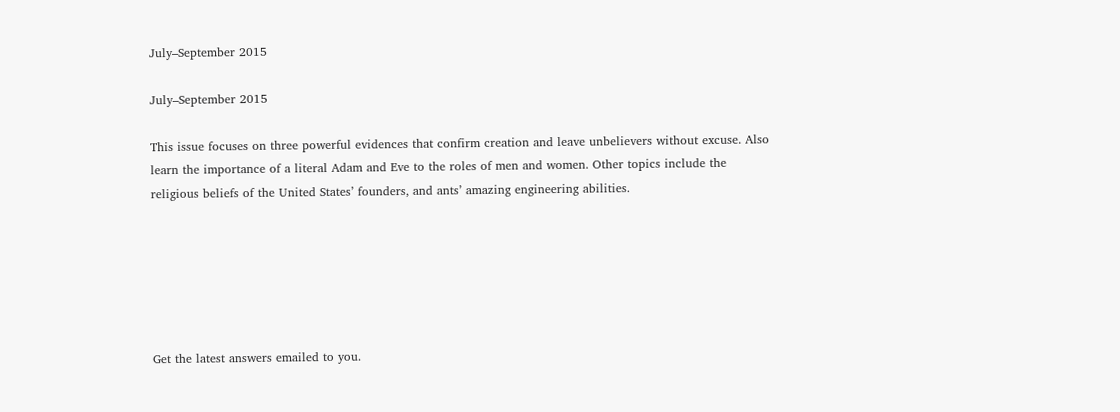July–September 2015

July–September 2015

This issue focuses on three powerful evidences that confirm creation and leave unbelievers without excuse. Also learn the importance of a literal Adam and Eve to the roles of men and women. Other topics include the religious beliefs of the United States’ founders, and ants’ amazing engineering abilities.






Get the latest answers emailed to you.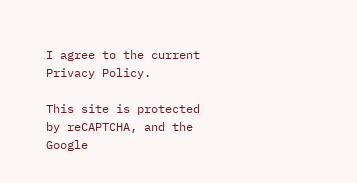I agree to the current Privacy Policy.

This site is protected by reCAPTCHA, and the Google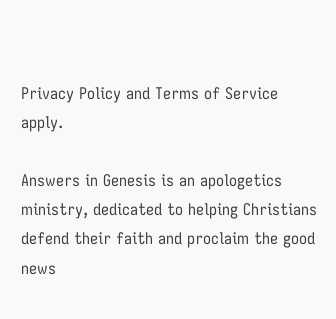Privacy Policy and Terms of Service apply.

Answers in Genesis is an apologetics ministry, dedicated to helping Christians defend their faith and proclaim the good news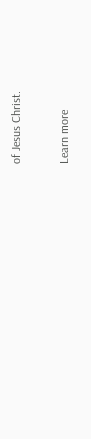of Jesus Christ.

Learn more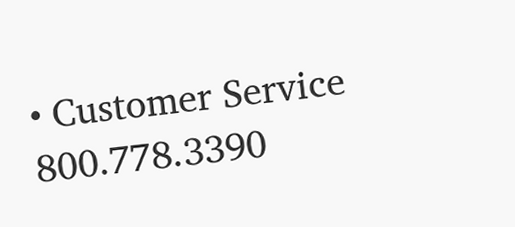• Customer Service 800.778.3390